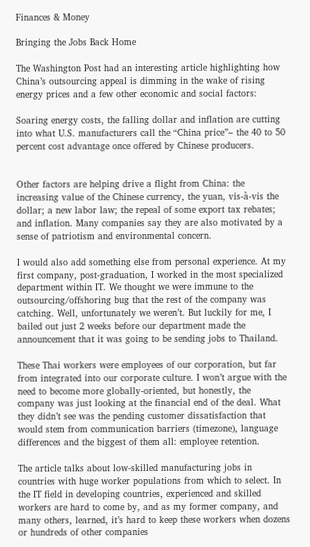Finances & Money

Bringing the Jobs Back Home

The Washington Post had an interesting article highlighting how China’s outsourcing appeal is dimming in the wake of rising energy prices and a few other economic and social factors:

Soaring energy costs, the falling dollar and inflation are cutting into what U.S. manufacturers call the “China price”– the 40 to 50 percent cost advantage once offered by Chinese producers.


Other factors are helping drive a flight from China: the increasing value of the Chinese currency, the yuan, vis-à-vis the dollar; a new labor law; the repeal of some export tax rebates; and inflation. Many companies say they are also motivated by a sense of patriotism and environmental concern.

I would also add something else from personal experience. At my first company, post-graduation, I worked in the most specialized department within IT. We thought we were immune to the outsourcing/offshoring bug that the rest of the company was catching. Well, unfortunately we weren’t. But luckily for me, I bailed out just 2 weeks before our department made the announcement that it was going to be sending jobs to Thailand.

These Thai workers were employees of our corporation, but far from integrated into our corporate culture. I won’t argue with the need to become more globally-oriented, but honestly, the company was just looking at the financial end of the deal. What they didn’t see was the pending customer dissatisfaction that would stem from communication barriers (timezone), language differences and the biggest of them all: employee retention.

The article talks about low-skilled manufacturing jobs in countries with huge worker populations from which to select. In the IT field in developing countries, experienced and skilled workers are hard to come by, and as my former company, and many others, learned, it’s hard to keep these workers when dozens or hundreds of other companies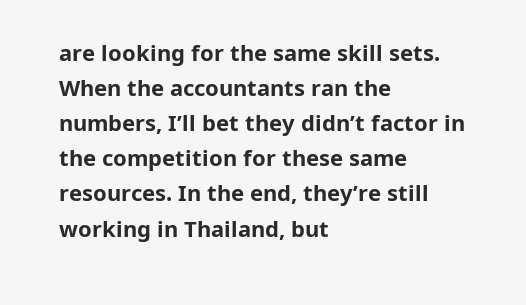are looking for the same skill sets. When the accountants ran the numbers, I’ll bet they didn’t factor in the competition for these same resources. In the end, they’re still working in Thailand, but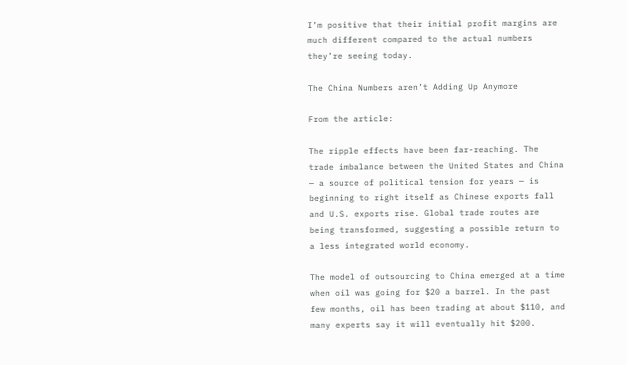I’m positive that their initial profit margins are much different compared to the actual numbers they’re seeing today.

The China Numbers aren’t Adding Up Anymore

From the article:

The ripple effects have been far-reaching. The trade imbalance between the United States and China — a source of political tension for years — is beginning to right itself as Chinese exports fall and U.S. exports rise. Global trade routes are being transformed, suggesting a possible return to a less integrated world economy.

The model of outsourcing to China emerged at a time when oil was going for $20 a barrel. In the past few months, oil has been trading at about $110, and many experts say it will eventually hit $200.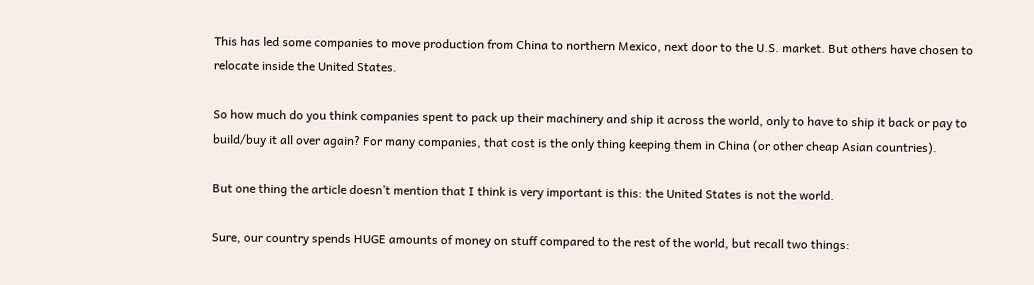This has led some companies to move production from China to northern Mexico, next door to the U.S. market. But others have chosen to relocate inside the United States.

So how much do you think companies spent to pack up their machinery and ship it across the world, only to have to ship it back or pay to build/buy it all over again? For many companies, that cost is the only thing keeping them in China (or other cheap Asian countries).

But one thing the article doesn’t mention that I think is very important is this: the United States is not the world.

Sure, our country spends HUGE amounts of money on stuff compared to the rest of the world, but recall two things: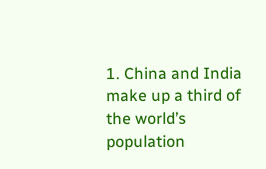1. China and India make up a third of the world’s population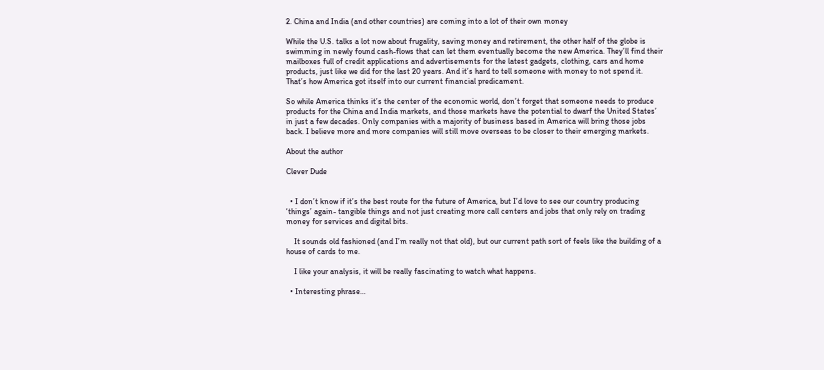2. China and India (and other countries) are coming into a lot of their own money

While the U.S. talks a lot now about frugality, saving money and retirement, the other half of the globe is swimming in newly found cash-flows that can let them eventually become the new America. They’ll find their mailboxes full of credit applications and advertisements for the latest gadgets, clothing, cars and home products, just like we did for the last 20 years. And it’s hard to tell someone with money to not spend it. That’s how America got itself into our current financial predicament.

So while America thinks it’s the center of the economic world, don’t forget that someone needs to produce products for the China and India markets, and those markets have the potential to dwarf the United States’ in just a few decades. Only companies with a majority of business based in America will bring those jobs back. I believe more and more companies will still move overseas to be closer to their emerging markets.

About the author

Clever Dude


  • I don’t know if it’s the best route for the future of America, but I’d love to see our country producing ‘things’ again- tangible things and not just creating more call centers and jobs that only rely on trading money for services and digital bits.

    It sounds old fashioned (and I’m really not that old), but our current path sort of feels like the building of a house of cards to me.

    I like your analysis, it will be really fascinating to watch what happens.

  • Interesting phrase…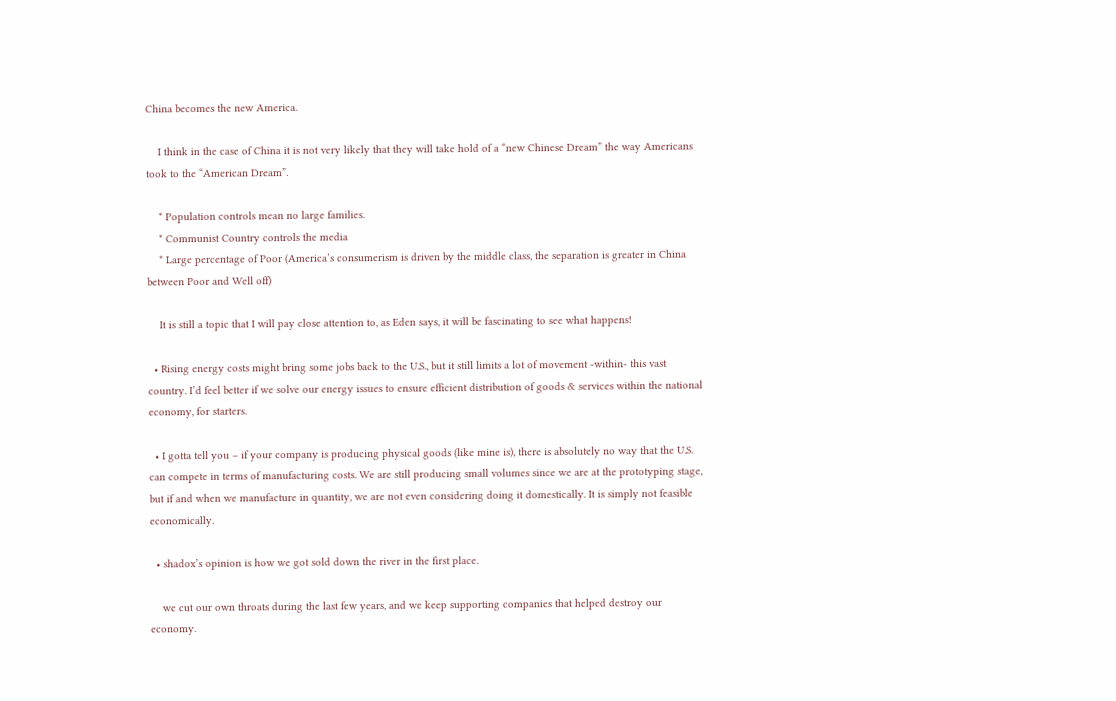China becomes the new America.

    I think in the case of China it is not very likely that they will take hold of a “new Chinese Dream” the way Americans took to the “American Dream”.

    * Population controls mean no large families.
    * Communist Country controls the media
    * Large percentage of Poor (America’s consumerism is driven by the middle class, the separation is greater in China between Poor and Well off)

    It is still a topic that I will pay close attention to, as Eden says, it will be fascinating to see what happens!

  • Rising energy costs might bring some jobs back to the U.S., but it still limits a lot of movement -within- this vast country. I’d feel better if we solve our energy issues to ensure efficient distribution of goods & services within the national economy, for starters.

  • I gotta tell you – if your company is producing physical goods (like mine is), there is absolutely no way that the U.S. can compete in terms of manufacturing costs. We are still producing small volumes since we are at the prototyping stage, but if and when we manufacture in quantity, we are not even considering doing it domestically. It is simply not feasible economically.

  • shadox’s opinion is how we got sold down the river in the first place.

    we cut our own throats during the last few years, and we keep supporting companies that helped destroy our economy.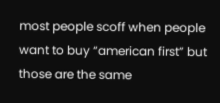most people scoff when people want to buy “american first” but those are the same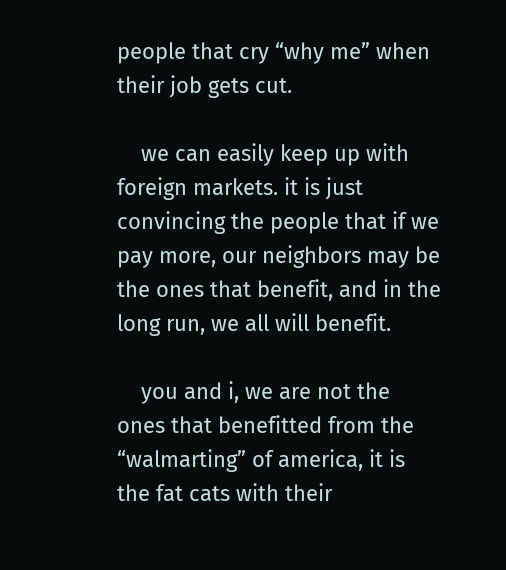people that cry “why me” when their job gets cut.

    we can easily keep up with foreign markets. it is just convincing the people that if we pay more, our neighbors may be the ones that benefit, and in the long run, we all will benefit.

    you and i, we are not the ones that benefitted from the “walmarting” of america, it is the fat cats with their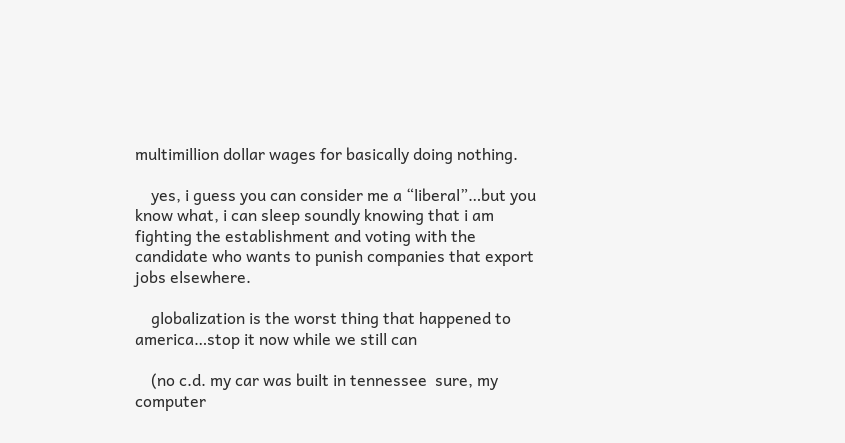multimillion dollar wages for basically doing nothing.

    yes, i guess you can consider me a “liberal”…but you know what, i can sleep soundly knowing that i am fighting the establishment and voting with the candidate who wants to punish companies that export jobs elsewhere.

    globalization is the worst thing that happened to america…stop it now while we still can

    (no c.d. my car was built in tennessee  sure, my computer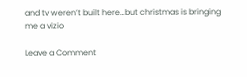and tv weren’t built here…but christmas is bringing me a vizio

Leave a Comment